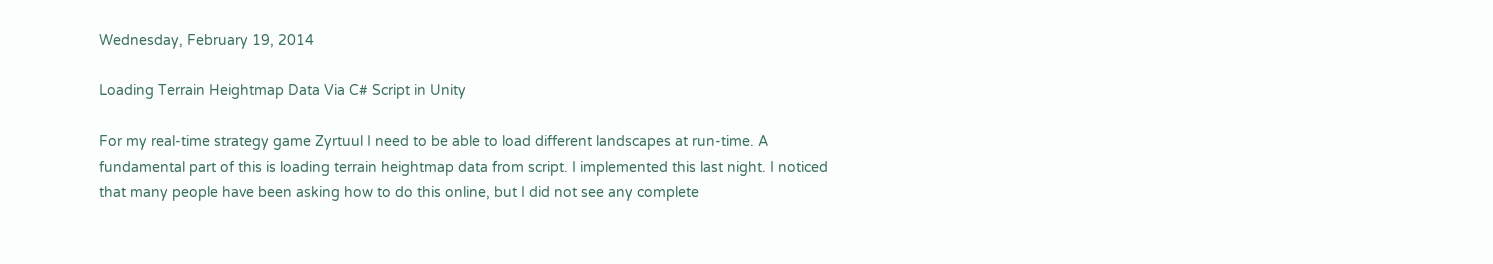Wednesday, February 19, 2014

Loading Terrain Heightmap Data Via C# Script in Unity

For my real-time strategy game Zyrtuul I need to be able to load different landscapes at run-time. A fundamental part of this is loading terrain heightmap data from script. I implemented this last night. I noticed that many people have been asking how to do this online, but I did not see any complete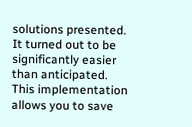solutions presented. It turned out to be significantly easier than anticipated. This implementation allows you to save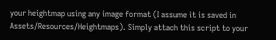your heightmap using any image format (I assume it is saved in Assets/Resources/Heightmaps). Simply attach this script to your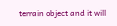terrain object and it will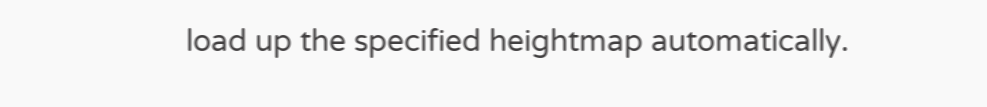load up the specified heightmap automatically.